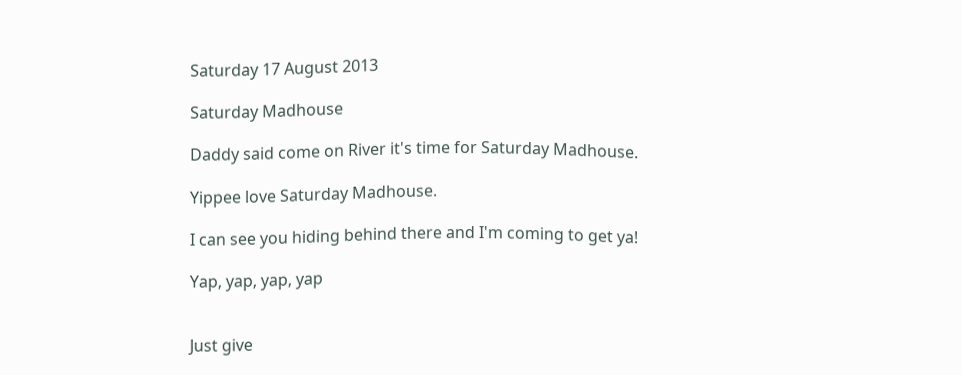Saturday 17 August 2013

Saturday Madhouse

Daddy said come on River it's time for Saturday Madhouse.

Yippee love Saturday Madhouse.

I can see you hiding behind there and I'm coming to get ya!

Yap, yap, yap, yap


Just give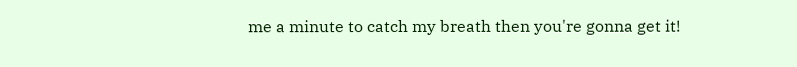me a minute to catch my breath then you're gonna get it!